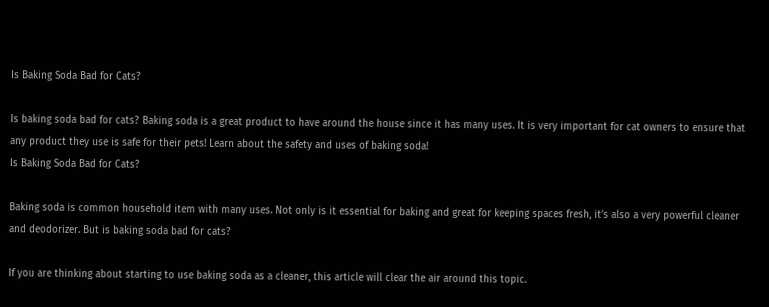Is Baking Soda Bad for Cats?

Is baking soda bad for cats? Baking soda is a great product to have around the house since it has many uses. It is very important for cat owners to ensure that any product they use is safe for their pets! Learn about the safety and uses of baking soda!
Is Baking Soda Bad for Cats?

Baking soda is common household item with many uses. Not only is it essential for baking and great for keeping spaces fresh, it’s also a very powerful cleaner and deodorizer. But is baking soda bad for cats?

If you are thinking about starting to use baking soda as a cleaner, this article will clear the air around this topic.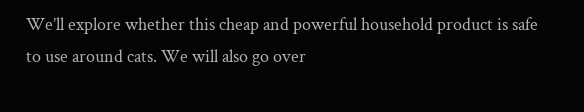We’ll explore whether this cheap and powerful household product is safe to use around cats. We will also go over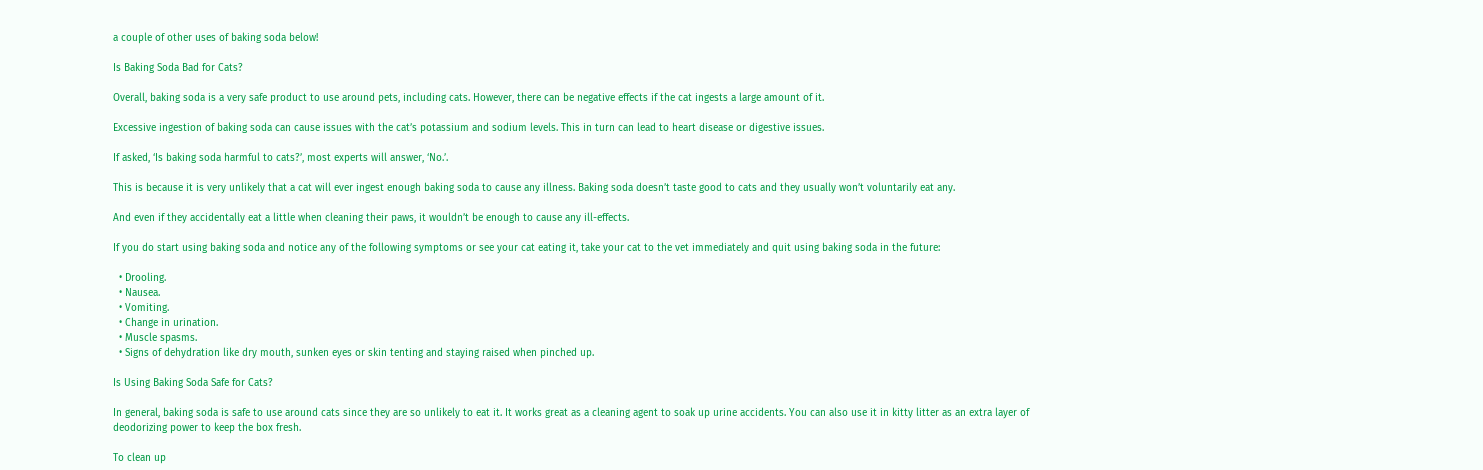a couple of other uses of baking soda below!

Is Baking Soda Bad for Cats?

Overall, baking soda is a very safe product to use around pets, including cats. However, there can be negative effects if the cat ingests a large amount of it.

Excessive ingestion of baking soda can cause issues with the cat’s potassium and sodium levels. This in turn can lead to heart disease or digestive issues.

If asked, ‘Is baking soda harmful to cats?’, most experts will answer, ‘No.’.

This is because it is very unlikely that a cat will ever ingest enough baking soda to cause any illness. Baking soda doesn’t taste good to cats and they usually won’t voluntarily eat any.

And even if they accidentally eat a little when cleaning their paws, it wouldn’t be enough to cause any ill-effects.

If you do start using baking soda and notice any of the following symptoms or see your cat eating it, take your cat to the vet immediately and quit using baking soda in the future:

  • Drooling.
  • Nausea.
  • Vomiting.
  • Change in urination.
  • Muscle spasms.
  • Signs of dehydration like dry mouth, sunken eyes or skin tenting and staying raised when pinched up.

Is Using Baking Soda Safe for Cats?

In general, baking soda is safe to use around cats since they are so unlikely to eat it. It works great as a cleaning agent to soak up urine accidents. You can also use it in kitty litter as an extra layer of deodorizing power to keep the box fresh.

To clean up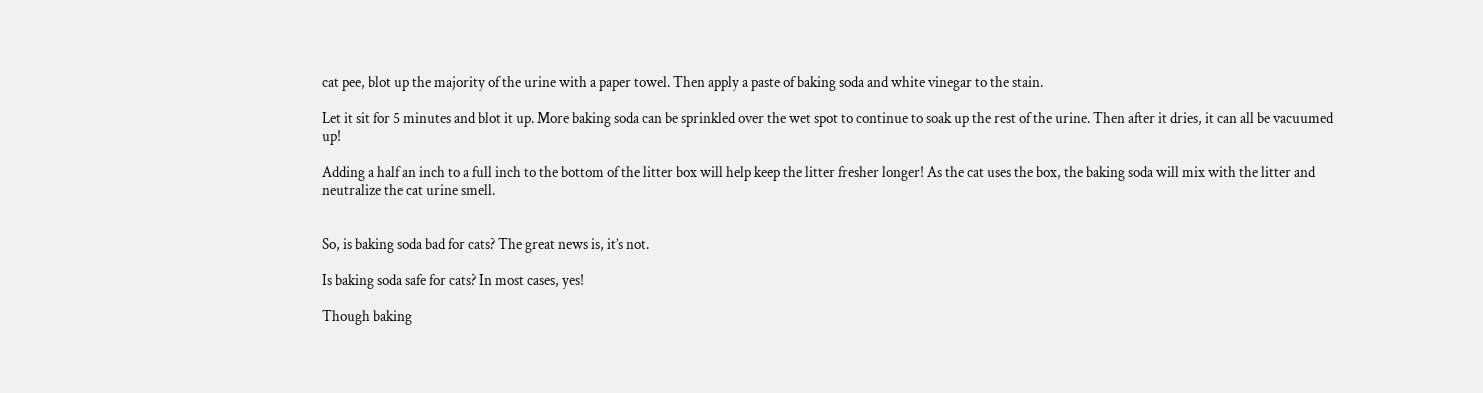cat pee, blot up the majority of the urine with a paper towel. Then apply a paste of baking soda and white vinegar to the stain.

Let it sit for 5 minutes and blot it up. More baking soda can be sprinkled over the wet spot to continue to soak up the rest of the urine. Then after it dries, it can all be vacuumed up!

Adding a half an inch to a full inch to the bottom of the litter box will help keep the litter fresher longer! As the cat uses the box, the baking soda will mix with the litter and neutralize the cat urine smell.


So, is baking soda bad for cats? The great news is, it’s not.

Is baking soda safe for cats? In most cases, yes!

Though baking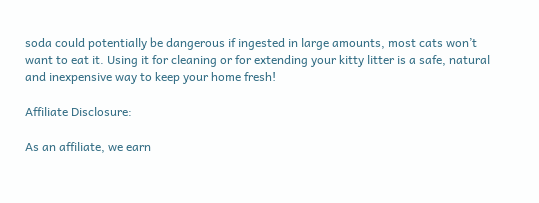soda could potentially be dangerous if ingested in large amounts, most cats won’t want to eat it. Using it for cleaning or for extending your kitty litter is a safe, natural and inexpensive way to keep your home fresh!

Affiliate Disclosure:

As an affiliate, we earn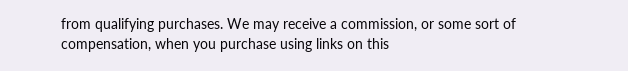from qualifying purchases. We may receive a commission, or some sort of compensation, when you purchase using links on this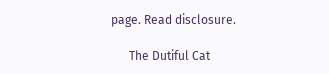page. Read disclosure.

      The Dutiful Cat